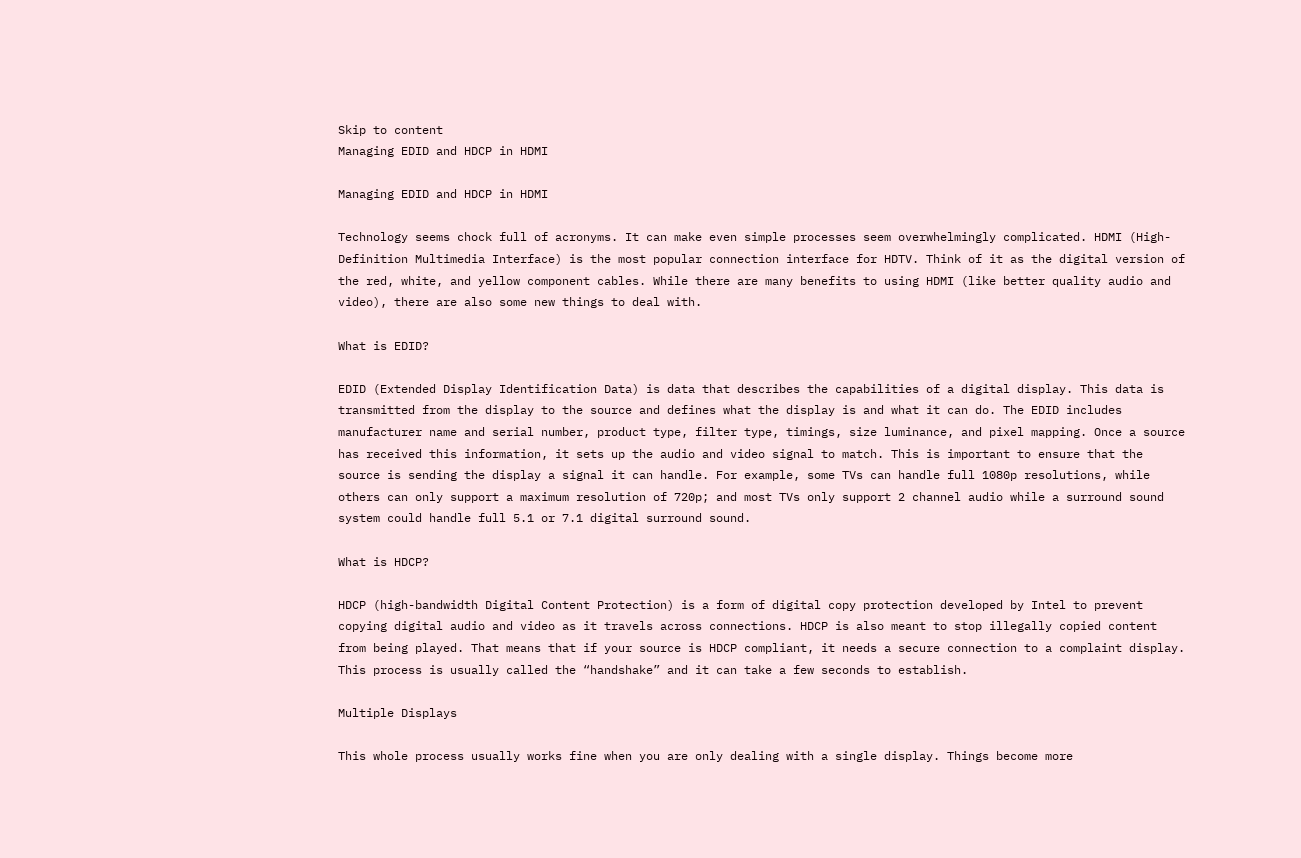Skip to content
Managing EDID and HDCP in HDMI

Managing EDID and HDCP in HDMI

Technology seems chock full of acronyms. It can make even simple processes seem overwhelmingly complicated. HDMI (High-Definition Multimedia Interface) is the most popular connection interface for HDTV. Think of it as the digital version of the red, white, and yellow component cables. While there are many benefits to using HDMI (like better quality audio and video), there are also some new things to deal with.

What is EDID?

EDID (Extended Display Identification Data) is data that describes the capabilities of a digital display. This data is transmitted from the display to the source and defines what the display is and what it can do. The EDID includes manufacturer name and serial number, product type, filter type, timings, size luminance, and pixel mapping. Once a source has received this information, it sets up the audio and video signal to match. This is important to ensure that the source is sending the display a signal it can handle. For example, some TVs can handle full 1080p resolutions, while others can only support a maximum resolution of 720p; and most TVs only support 2 channel audio while a surround sound system could handle full 5.1 or 7.1 digital surround sound.

What is HDCP?

HDCP (high-bandwidth Digital Content Protection) is a form of digital copy protection developed by Intel to prevent copying digital audio and video as it travels across connections. HDCP is also meant to stop illegally copied content from being played. That means that if your source is HDCP compliant, it needs a secure connection to a complaint display. This process is usually called the “handshake” and it can take a few seconds to establish.

Multiple Displays

This whole process usually works fine when you are only dealing with a single display. Things become more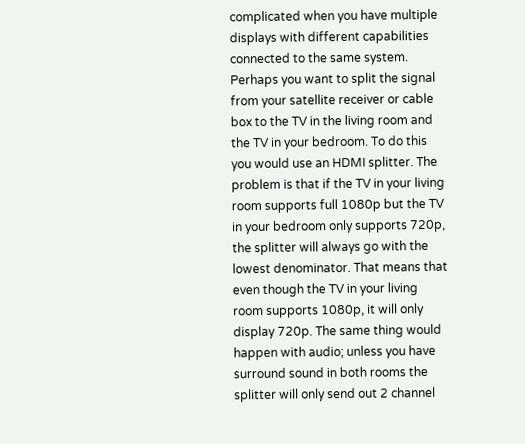complicated when you have multiple displays with different capabilities connected to the same system. Perhaps you want to split the signal from your satellite receiver or cable box to the TV in the living room and the TV in your bedroom. To do this you would use an HDMI splitter. The problem is that if the TV in your living room supports full 1080p but the TV in your bedroom only supports 720p, the splitter will always go with the lowest denominator. That means that even though the TV in your living room supports 1080p, it will only display 720p. The same thing would happen with audio; unless you have surround sound in both rooms the splitter will only send out 2 channel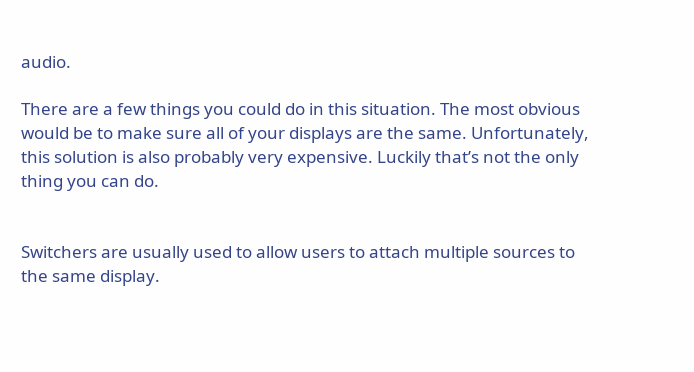audio.

There are a few things you could do in this situation. The most obvious would be to make sure all of your displays are the same. Unfortunately, this solution is also probably very expensive. Luckily that’s not the only thing you can do.


Switchers are usually used to allow users to attach multiple sources to the same display.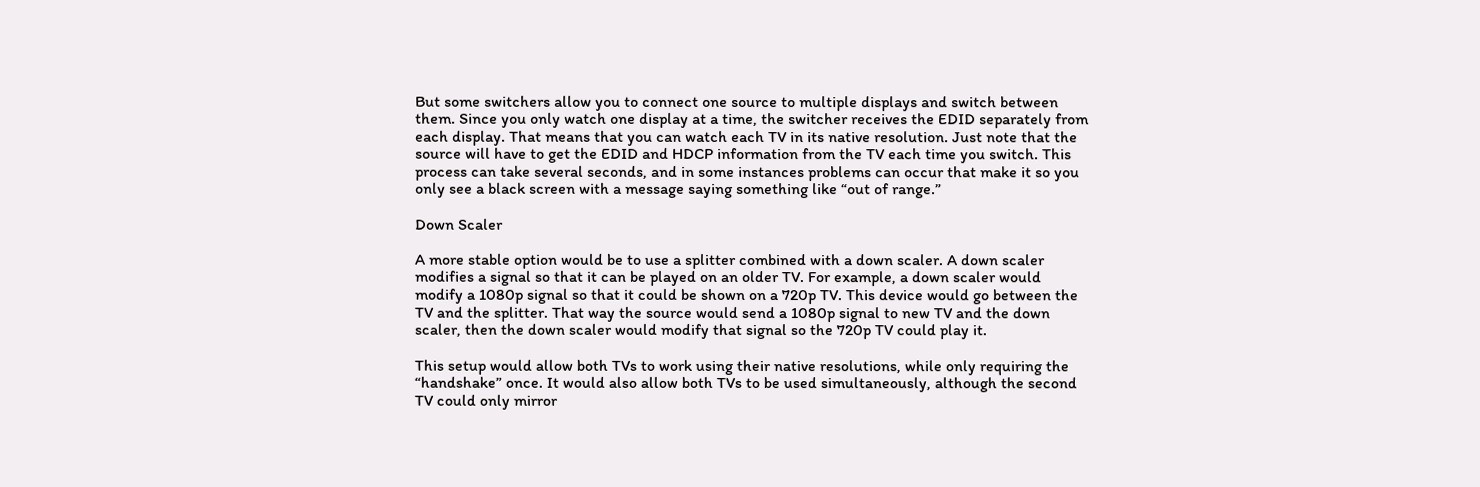But some switchers allow you to connect one source to multiple displays and switch between them. Since you only watch one display at a time, the switcher receives the EDID separately from each display. That means that you can watch each TV in its native resolution. Just note that the source will have to get the EDID and HDCP information from the TV each time you switch. This process can take several seconds, and in some instances problems can occur that make it so you only see a black screen with a message saying something like “out of range.”

Down Scaler

A more stable option would be to use a splitter combined with a down scaler. A down scaler modifies a signal so that it can be played on an older TV. For example, a down scaler would modify a 1080p signal so that it could be shown on a 720p TV. This device would go between the TV and the splitter. That way the source would send a 1080p signal to new TV and the down scaler, then the down scaler would modify that signal so the 720p TV could play it.

This setup would allow both TVs to work using their native resolutions, while only requiring the “handshake” once. It would also allow both TVs to be used simultaneously, although the second TV could only mirror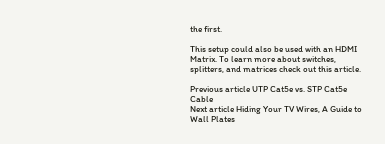the first.

This setup could also be used with an HDMI Matrix. To learn more about switches, splitters, and matrices check out this article.

Previous article UTP Cat5e vs. STP Cat5e Cable
Next article Hiding Your TV Wires, A Guide to Wall Plates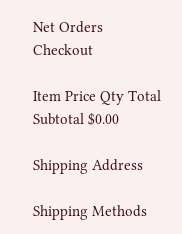Net Orders Checkout

Item Price Qty Total
Subtotal $0.00

Shipping Address

Shipping Methods